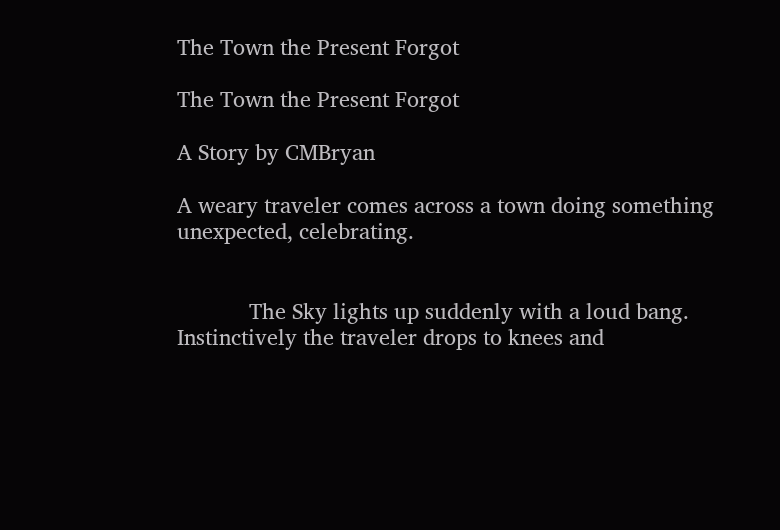The Town the Present Forgot

The Town the Present Forgot

A Story by CMBryan

A weary traveler comes across a town doing something unexpected, celebrating.


            The Sky lights up suddenly with a loud bang.   Instinctively the traveler drops to knees and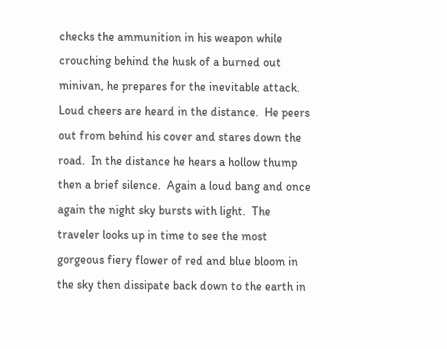checks the ammunition in his weapon while crouching behind the husk of a burned out minivan, he prepares for the inevitable attack.  Loud cheers are heard in the distance.  He peers out from behind his cover and stares down the road.  In the distance he hears a hollow thump then a brief silence.  Again a loud bang and once again the night sky bursts with light.  The traveler looks up in time to see the most gorgeous fiery flower of red and blue bloom in the sky then dissipate back down to the earth in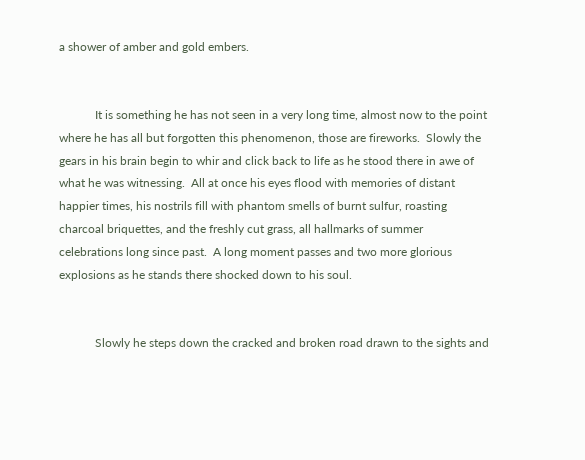a shower of amber and gold embers.


            It is something he has not seen in a very long time, almost now to the point where he has all but forgotten this phenomenon, those are fireworks.  Slowly the gears in his brain begin to whir and click back to life as he stood there in awe of what he was witnessing.  All at once his eyes flood with memories of distant happier times, his nostrils fill with phantom smells of burnt sulfur, roasting charcoal briquettes, and the freshly cut grass, all hallmarks of summer celebrations long since past.  A long moment passes and two more glorious explosions as he stands there shocked down to his soul.


            Slowly he steps down the cracked and broken road drawn to the sights and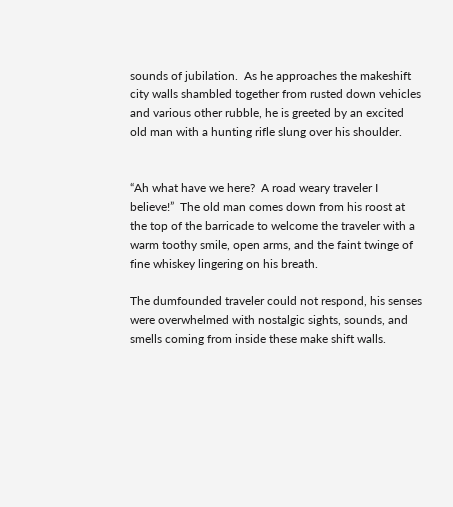sounds of jubilation.  As he approaches the makeshift city walls shambled together from rusted down vehicles and various other rubble, he is greeted by an excited old man with a hunting rifle slung over his shoulder.


“Ah what have we here?  A road weary traveler I believe!”  The old man comes down from his roost at the top of the barricade to welcome the traveler with a warm toothy smile, open arms, and the faint twinge of fine whiskey lingering on his breath.

The dumfounded traveler could not respond, his senses were overwhelmed with nostalgic sights, sounds, and smells coming from inside these make shift walls.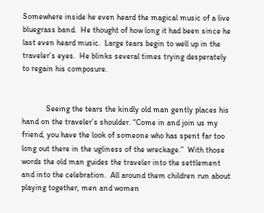Somewhere inside he even heard the magical music of a live bluegrass band.  He thought of how long it had been since he last even heard music.  Large tears begin to well up in the traveler’s eyes.  He blinks several times trying desperately to regain his composure.


            Seeing the tears the kindly old man gently places his hand on the traveler’s shoulder. “Come in and join us my friend, you have the look of someone who has spent far too long out there in the ugliness of the wreckage.”  With those words the old man guides the traveler into the settlement and into the celebration.  All around them children run about playing together, men and women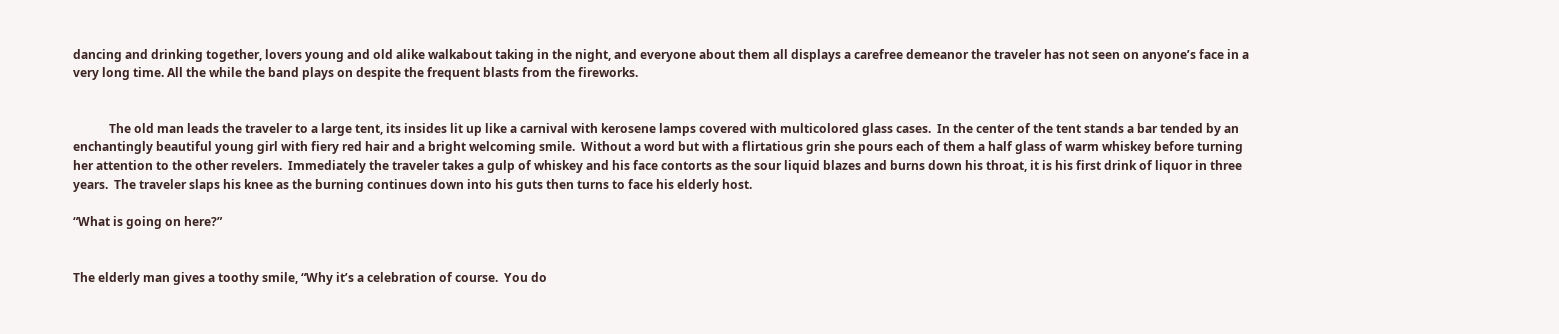dancing and drinking together, lovers young and old alike walkabout taking in the night, and everyone about them all displays a carefree demeanor the traveler has not seen on anyone’s face in a very long time. All the while the band plays on despite the frequent blasts from the fireworks.


            The old man leads the traveler to a large tent, its insides lit up like a carnival with kerosene lamps covered with multicolored glass cases.  In the center of the tent stands a bar tended by an enchantingly beautiful young girl with fiery red hair and a bright welcoming smile.  Without a word but with a flirtatious grin she pours each of them a half glass of warm whiskey before turning her attention to the other revelers.  Immediately the traveler takes a gulp of whiskey and his face contorts as the sour liquid blazes and burns down his throat, it is his first drink of liquor in three years.  The traveler slaps his knee as the burning continues down into his guts then turns to face his elderly host.

“What is going on here?”


The elderly man gives a toothy smile, “Why it’s a celebration of course.  You do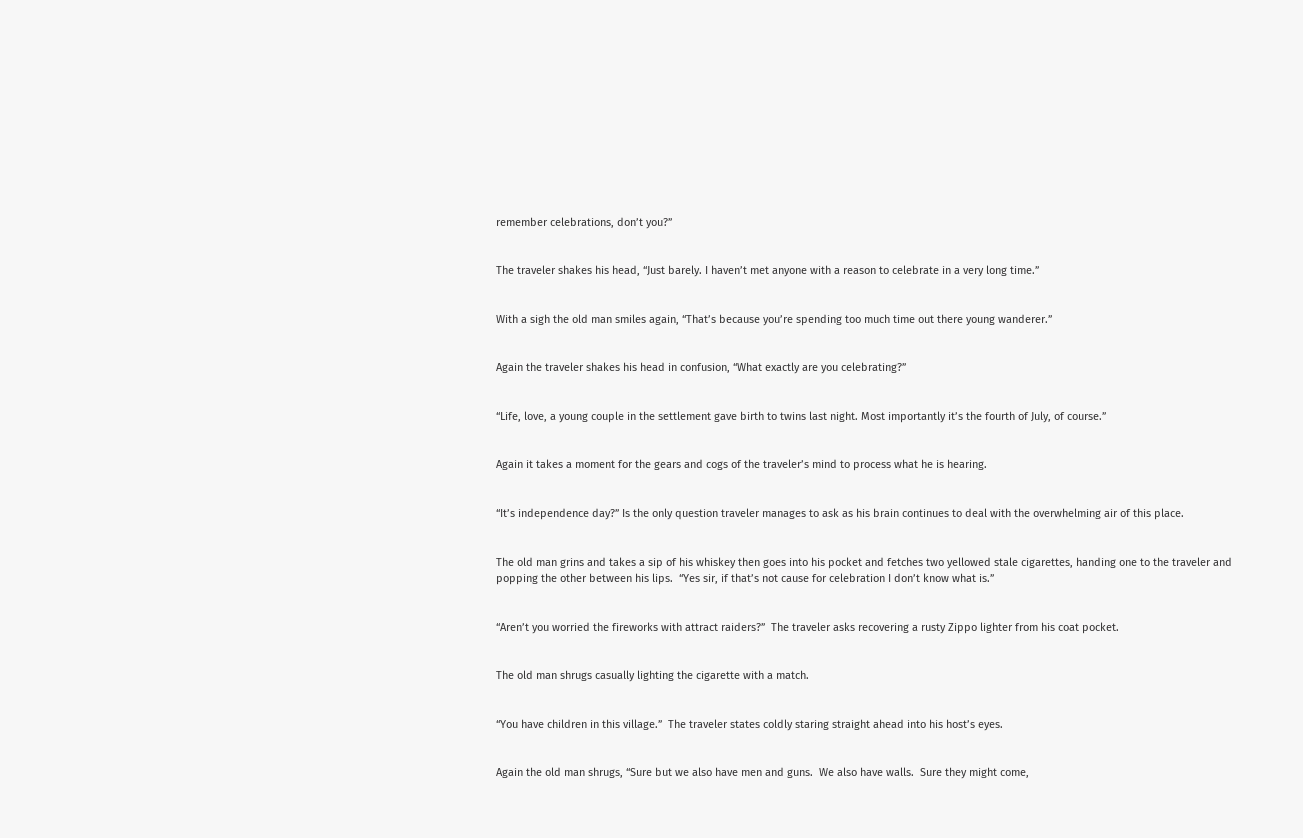remember celebrations, don’t you?”


The traveler shakes his head, “Just barely. I haven’t met anyone with a reason to celebrate in a very long time.”


With a sigh the old man smiles again, “That’s because you’re spending too much time out there young wanderer.”


Again the traveler shakes his head in confusion, “What exactly are you celebrating?”


“Life, love, a young couple in the settlement gave birth to twins last night. Most importantly it’s the fourth of July, of course.”


Again it takes a moment for the gears and cogs of the traveler’s mind to process what he is hearing.


“It’s independence day?” Is the only question traveler manages to ask as his brain continues to deal with the overwhelming air of this place.


The old man grins and takes a sip of his whiskey then goes into his pocket and fetches two yellowed stale cigarettes, handing one to the traveler and popping the other between his lips.  “Yes sir, if that’s not cause for celebration I don’t know what is.”


“Aren’t you worried the fireworks with attract raiders?”  The traveler asks recovering a rusty Zippo lighter from his coat pocket.


The old man shrugs casually lighting the cigarette with a match.


“You have children in this village.”  The traveler states coldly staring straight ahead into his host’s eyes.


Again the old man shrugs, “Sure but we also have men and guns.  We also have walls.  Sure they might come,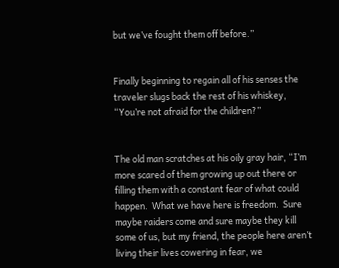but we’ve fought them off before.”


Finally beginning to regain all of his senses the traveler slugs back the rest of his whiskey, “You’re not afraid for the children?”


The old man scratches at his oily gray hair, “I’m more scared of them growing up out there or filling them with a constant fear of what could happen.  What we have here is freedom.  Sure maybe raiders come and sure maybe they kill some of us, but my friend, the people here aren’t living their lives cowering in fear, we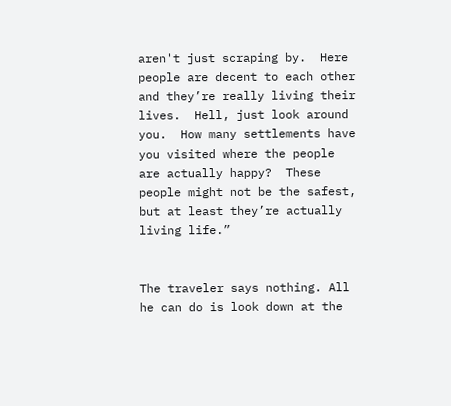aren't just scraping by.  Here people are decent to each other and they’re really living their lives.  Hell, just look around you.  How many settlements have you visited where the people are actually happy?  These people might not be the safest, but at least they’re actually living life.”


The traveler says nothing. All he can do is look down at the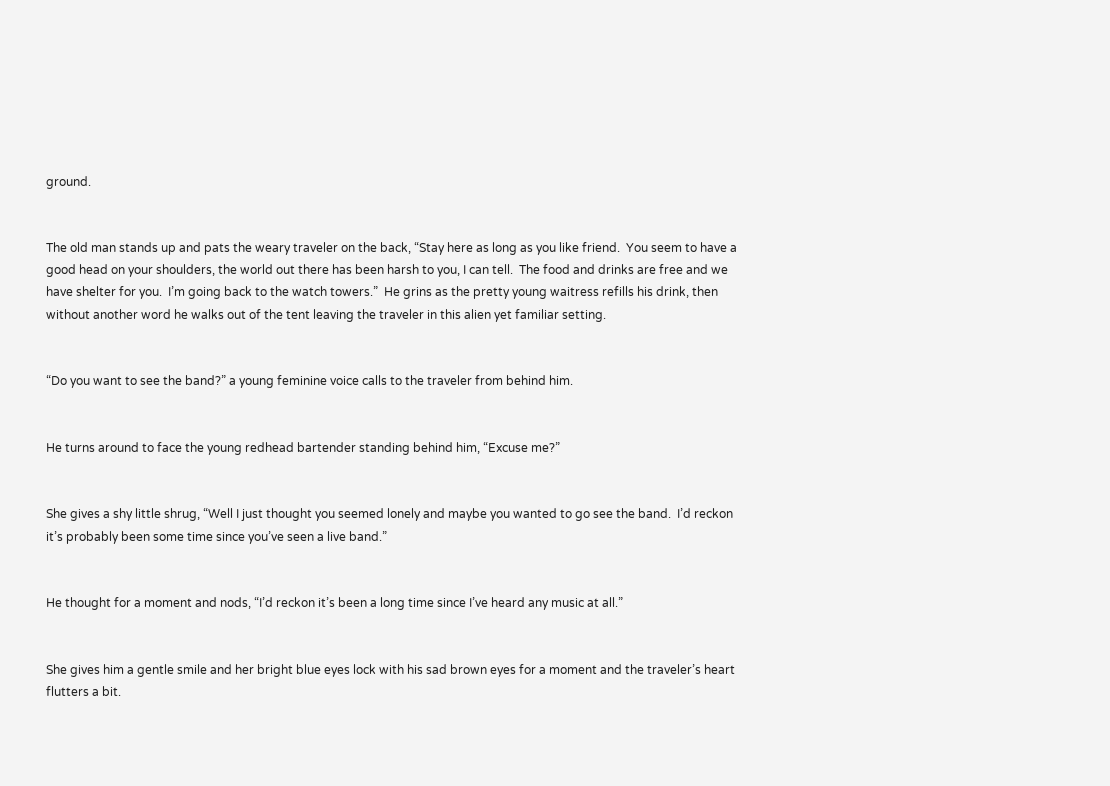ground.


The old man stands up and pats the weary traveler on the back, “Stay here as long as you like friend.  You seem to have a good head on your shoulders, the world out there has been harsh to you, I can tell.  The food and drinks are free and we have shelter for you.  I’m going back to the watch towers.”  He grins as the pretty young waitress refills his drink, then without another word he walks out of the tent leaving the traveler in this alien yet familiar setting.


“Do you want to see the band?” a young feminine voice calls to the traveler from behind him.


He turns around to face the young redhead bartender standing behind him, “Excuse me?”


She gives a shy little shrug, “Well I just thought you seemed lonely and maybe you wanted to go see the band.  I’d reckon it’s probably been some time since you’ve seen a live band.”


He thought for a moment and nods, “I’d reckon it’s been a long time since I’ve heard any music at all.”


She gives him a gentle smile and her bright blue eyes lock with his sad brown eyes for a moment and the traveler’s heart flutters a bit.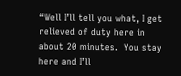“Well I’ll tell you what, I get relieved of duty here in about 20 minutes.  You stay here and I’ll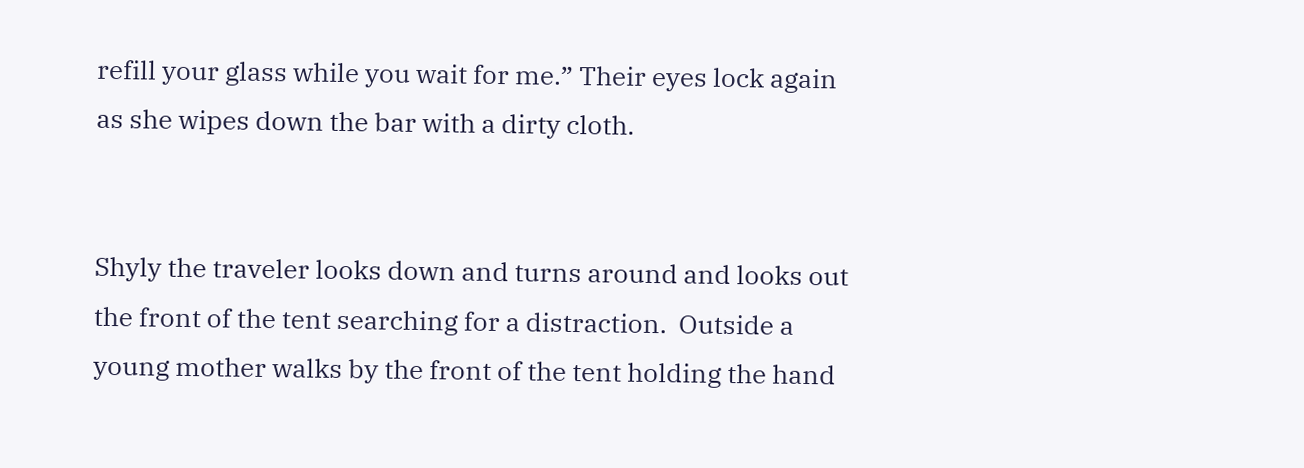refill your glass while you wait for me.” Their eyes lock again as she wipes down the bar with a dirty cloth.


Shyly the traveler looks down and turns around and looks out the front of the tent searching for a distraction.  Outside a young mother walks by the front of the tent holding the hand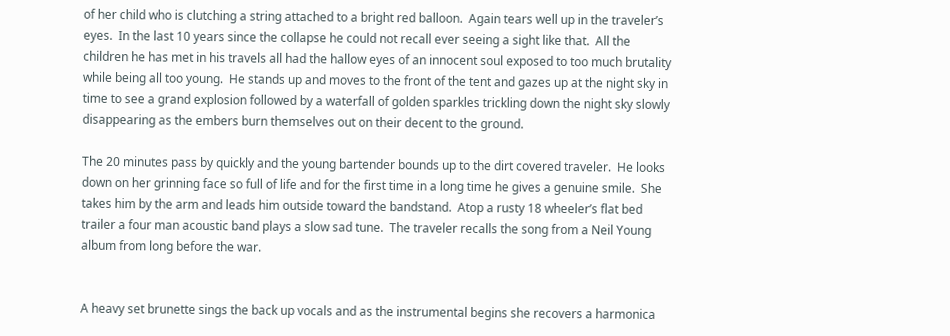of her child who is clutching a string attached to a bright red balloon.  Again tears well up in the traveler’s eyes.  In the last 10 years since the collapse he could not recall ever seeing a sight like that.  All the children he has met in his travels all had the hallow eyes of an innocent soul exposed to too much brutality while being all too young.  He stands up and moves to the front of the tent and gazes up at the night sky in time to see a grand explosion followed by a waterfall of golden sparkles trickling down the night sky slowly disappearing as the embers burn themselves out on their decent to the ground.

The 20 minutes pass by quickly and the young bartender bounds up to the dirt covered traveler.  He looks down on her grinning face so full of life and for the first time in a long time he gives a genuine smile.  She takes him by the arm and leads him outside toward the bandstand.  Atop a rusty 18 wheeler’s flat bed trailer a four man acoustic band plays a slow sad tune.  The traveler recalls the song from a Neil Young album from long before the war.


A heavy set brunette sings the back up vocals and as the instrumental begins she recovers a harmonica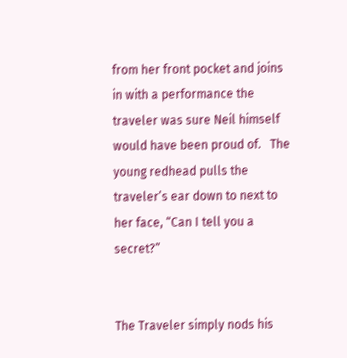from her front pocket and joins in with a performance the traveler was sure Neil himself would have been proud of.   The young redhead pulls the traveler’s ear down to next to her face, “Can I tell you a secret?”


The Traveler simply nods his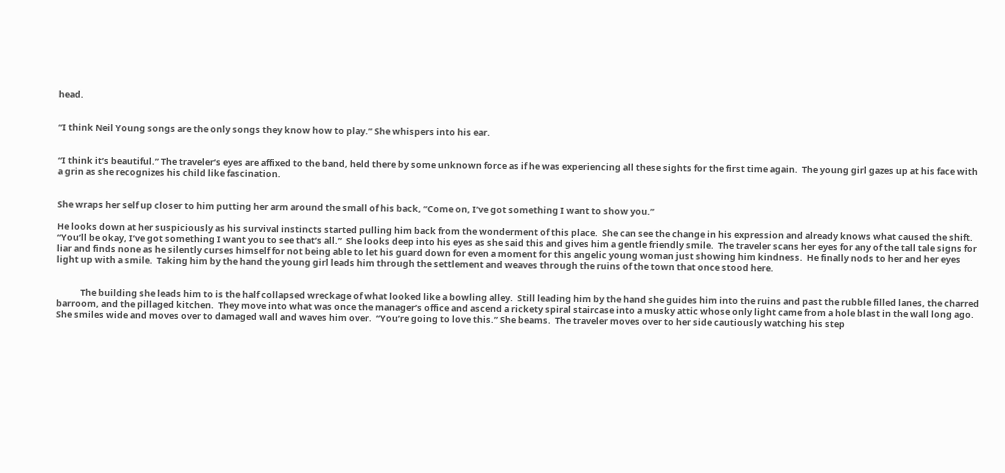head.


“I think Neil Young songs are the only songs they know how to play.” She whispers into his ear.


“I think it’s beautiful.” The traveler’s eyes are affixed to the band, held there by some unknown force as if he was experiencing all these sights for the first time again.  The young girl gazes up at his face with a grin as she recognizes his child like fascination.


She wraps her self up closer to him putting her arm around the small of his back, “Come on, I’ve got something I want to show you.”

He looks down at her suspiciously as his survival instincts started pulling him back from the wonderment of this place.  She can see the change in his expression and already knows what caused the shift.  “You’ll be okay, I’ve got something I want you to see that’s all.”  She looks deep into his eyes as she said this and gives him a gentle friendly smile.  The traveler scans her eyes for any of the tall tale signs for liar and finds none as he silently curses himself for not being able to let his guard down for even a moment for this angelic young woman just showing him kindness.  He finally nods to her and her eyes light up with a smile.  Taking him by the hand the young girl leads him through the settlement and weaves through the ruins of the town that once stood here.


            The building she leads him to is the half collapsed wreckage of what looked like a bowling alley.  Still leading him by the hand she guides him into the ruins and past the rubble filled lanes, the charred barroom, and the pillaged kitchen.  They move into what was once the manager’s office and ascend a rickety spiral staircase into a musky attic whose only light came from a hole blast in the wall long ago.  She smiles wide and moves over to damaged wall and waves him over.  “You’re going to love this.” She beams.  The traveler moves over to her side cautiously watching his step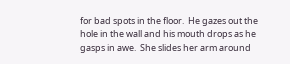for bad spots in the floor.  He gazes out the hole in the wall and his mouth drops as he gasps in awe.  She slides her arm around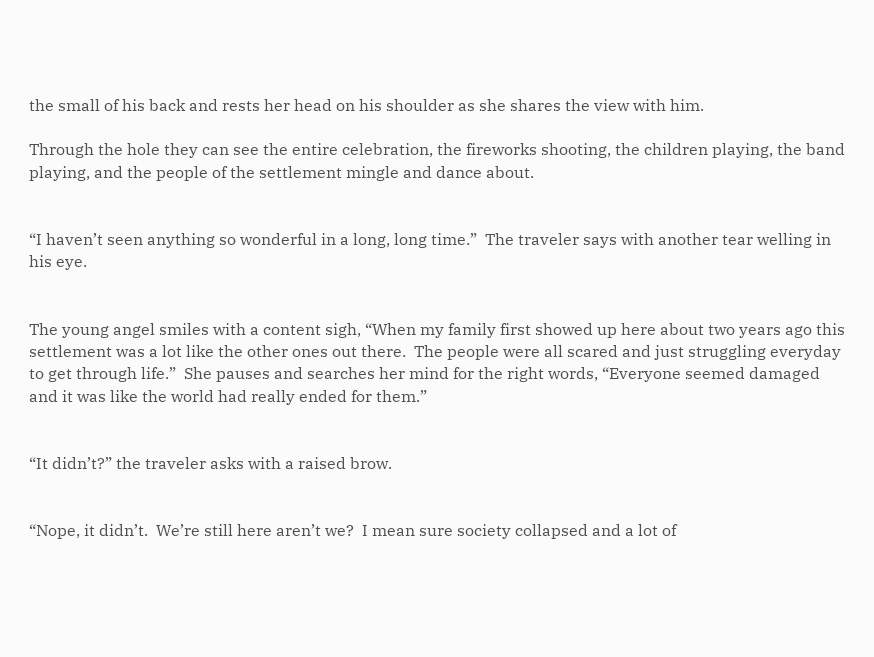the small of his back and rests her head on his shoulder as she shares the view with him.

Through the hole they can see the entire celebration, the fireworks shooting, the children playing, the band playing, and the people of the settlement mingle and dance about.


“I haven’t seen anything so wonderful in a long, long time.”  The traveler says with another tear welling in his eye.


The young angel smiles with a content sigh, “When my family first showed up here about two years ago this settlement was a lot like the other ones out there.  The people were all scared and just struggling everyday to get through life.”  She pauses and searches her mind for the right words, “Everyone seemed damaged and it was like the world had really ended for them.”


“It didn’t?” the traveler asks with a raised brow.


“Nope, it didn’t.  We’re still here aren’t we?  I mean sure society collapsed and a lot of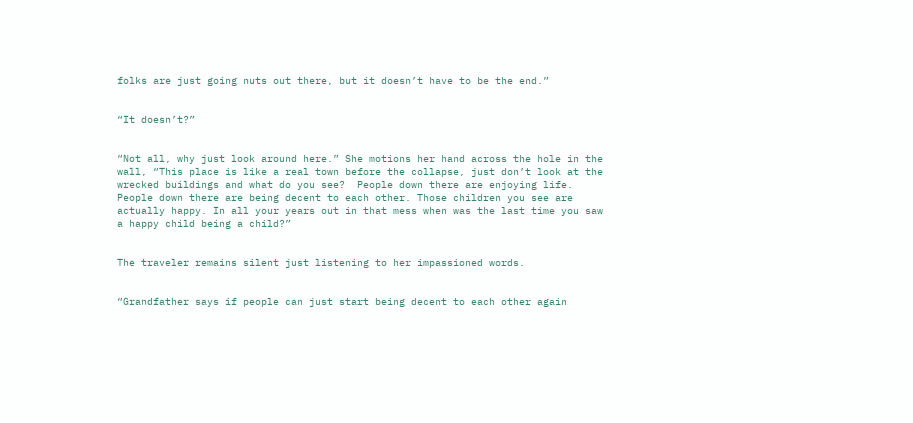folks are just going nuts out there, but it doesn’t have to be the end.”


“It doesn’t?”


“Not all, why just look around here.” She motions her hand across the hole in the wall, “This place is like a real town before the collapse, just don’t look at the wrecked buildings and what do you see?  People down there are enjoying life. People down there are being decent to each other. Those children you see are actually happy. In all your years out in that mess when was the last time you saw a happy child being a child?”


The traveler remains silent just listening to her impassioned words.


“Grandfather says if people can just start being decent to each other again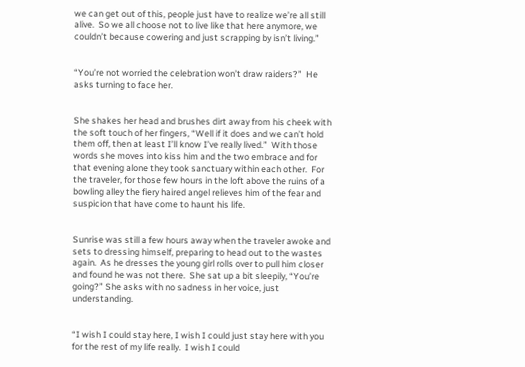we can get out of this, people just have to realize we’re all still alive.  So we all choose not to live like that here anymore, we couldn’t because cowering and just scrapping by isn’t living.”


“You’re not worried the celebration won’t draw raiders?”  He asks turning to face her.


She shakes her head and brushes dirt away from his cheek with the soft touch of her fingers, “Well if it does and we can’t hold them off, then at least I’ll know I’ve really lived.”  With those words she moves into kiss him and the two embrace and for that evening alone they took sanctuary within each other.  For the traveler, for those few hours in the loft above the ruins of a bowling alley the fiery haired angel relieves him of the fear and suspicion that have come to haunt his life.


Sunrise was still a few hours away when the traveler awoke and sets to dressing himself, preparing to head out to the wastes again.  As he dresses the young girl rolls over to pull him closer and found he was not there.  She sat up a bit sleepily, “You’re going?” She asks with no sadness in her voice, just understanding.


“I wish I could stay here, I wish I could just stay here with you for the rest of my life really.  I wish I could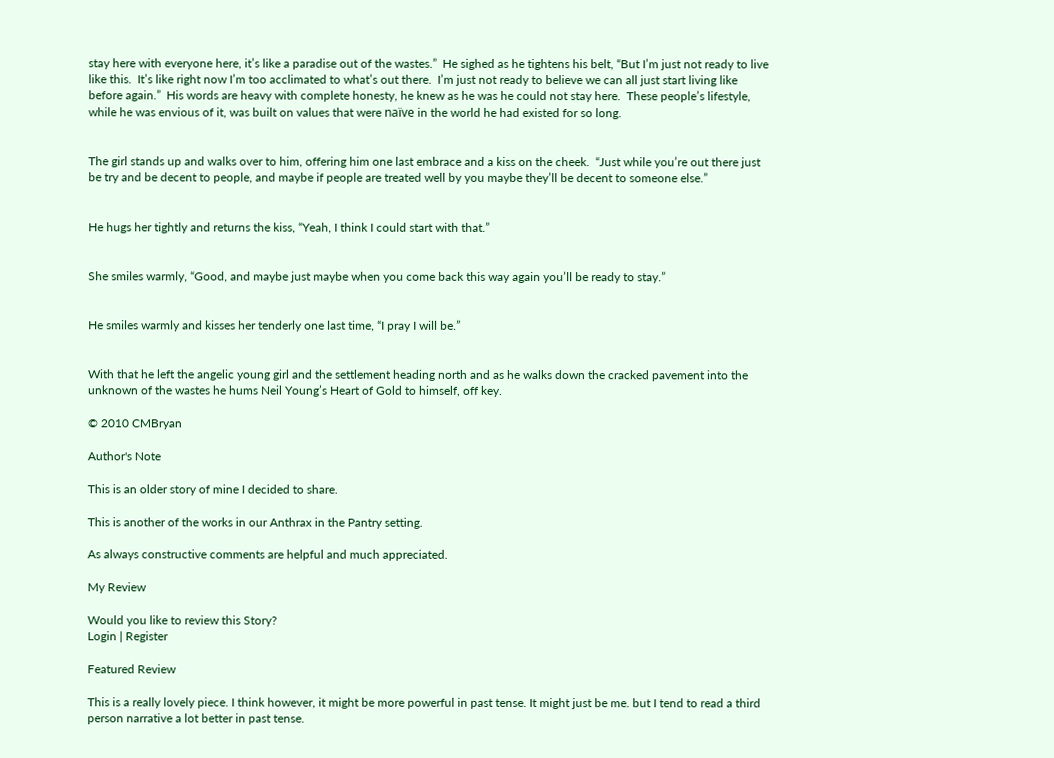stay here with everyone here, it’s like a paradise out of the wastes.”  He sighed as he tightens his belt, “But I’m just not ready to live like this.  It’s like right now I’m too acclimated to what’s out there.  I’m just not ready to believe we can all just start living like before again.”  His words are heavy with complete honesty, he knew as he was he could not stay here.  These people’s lifestyle, while he was envious of it, was built on values that were naïve in the world he had existed for so long.


The girl stands up and walks over to him, offering him one last embrace and a kiss on the cheek.  “Just while you’re out there just be try and be decent to people, and maybe if people are treated well by you maybe they’ll be decent to someone else.”


He hugs her tightly and returns the kiss, “Yeah, I think I could start with that.”


She smiles warmly, “Good, and maybe just maybe when you come back this way again you’ll be ready to stay.”


He smiles warmly and kisses her tenderly one last time, “I pray I will be.”


With that he left the angelic young girl and the settlement heading north and as he walks down the cracked pavement into the unknown of the wastes he hums Neil Young’s Heart of Gold to himself, off key.

© 2010 CMBryan

Author's Note

This is an older story of mine I decided to share.

This is another of the works in our Anthrax in the Pantry setting.

As always constructive comments are helpful and much appreciated.

My Review

Would you like to review this Story?
Login | Register

Featured Review

This is a really lovely piece. I think however, it might be more powerful in past tense. It might just be me. but I tend to read a third person narrative a lot better in past tense.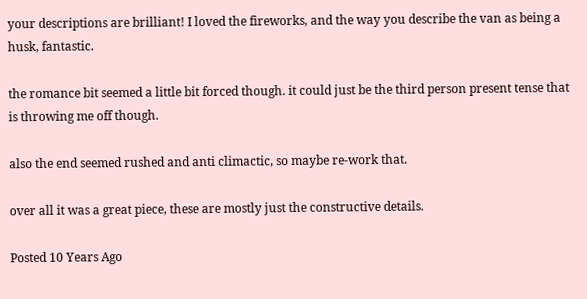your descriptions are brilliant! I loved the fireworks, and the way you describe the van as being a husk, fantastic.

the romance bit seemed a little bit forced though. it could just be the third person present tense that is throwing me off though.

also the end seemed rushed and anti climactic, so maybe re-work that.

over all it was a great piece, these are mostly just the constructive details.

Posted 10 Years Ago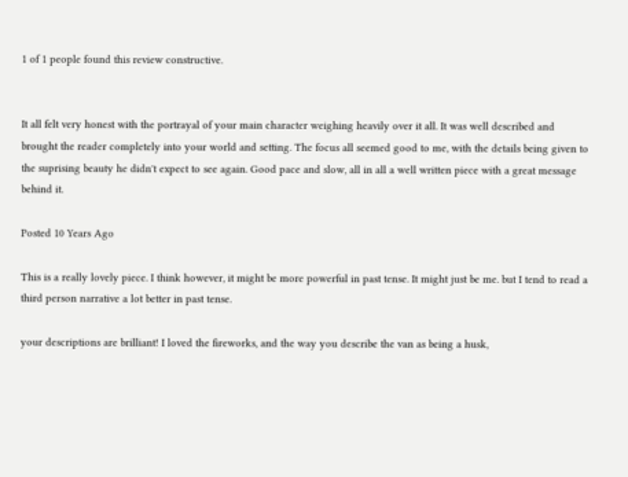1 of 1 people found this review constructive.


It all felt very honest with the portrayal of your main character weighing heavily over it all. It was well described and brought the reader completely into your world and setting. The focus all seemed good to me, with the details being given to the suprising beauty he didn't expect to see again. Good pace and slow, all in all a well written piece with a great message behind it.

Posted 10 Years Ago

This is a really lovely piece. I think however, it might be more powerful in past tense. It might just be me. but I tend to read a third person narrative a lot better in past tense.

your descriptions are brilliant! I loved the fireworks, and the way you describe the van as being a husk,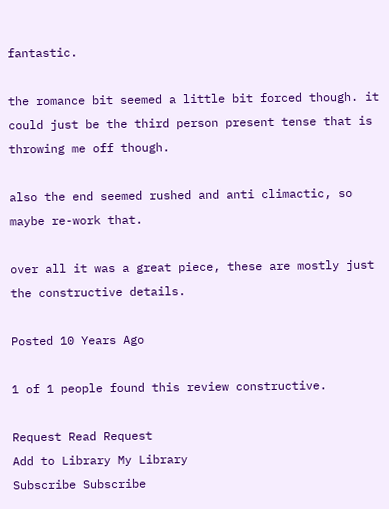fantastic.

the romance bit seemed a little bit forced though. it could just be the third person present tense that is throwing me off though.

also the end seemed rushed and anti climactic, so maybe re-work that.

over all it was a great piece, these are mostly just the constructive details.

Posted 10 Years Ago

1 of 1 people found this review constructive.

Request Read Request
Add to Library My Library
Subscribe Subscribe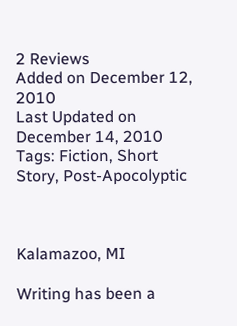2 Reviews
Added on December 12, 2010
Last Updated on December 14, 2010
Tags: Fiction, Short Story, Post-Apocolyptic



Kalamazoo, MI

Writing has been a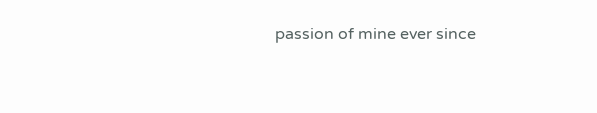passion of mine ever since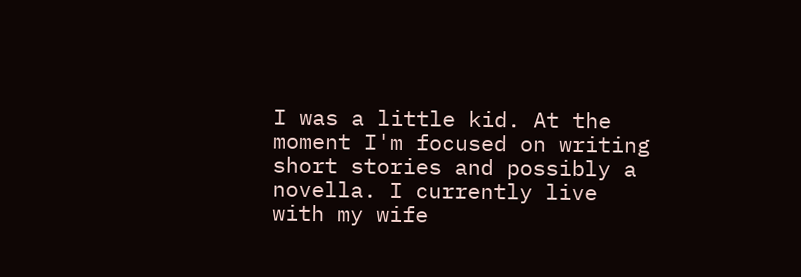I was a little kid. At the moment I'm focused on writing short stories and possibly a novella. I currently live with my wife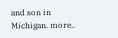and son in Michigan. more..